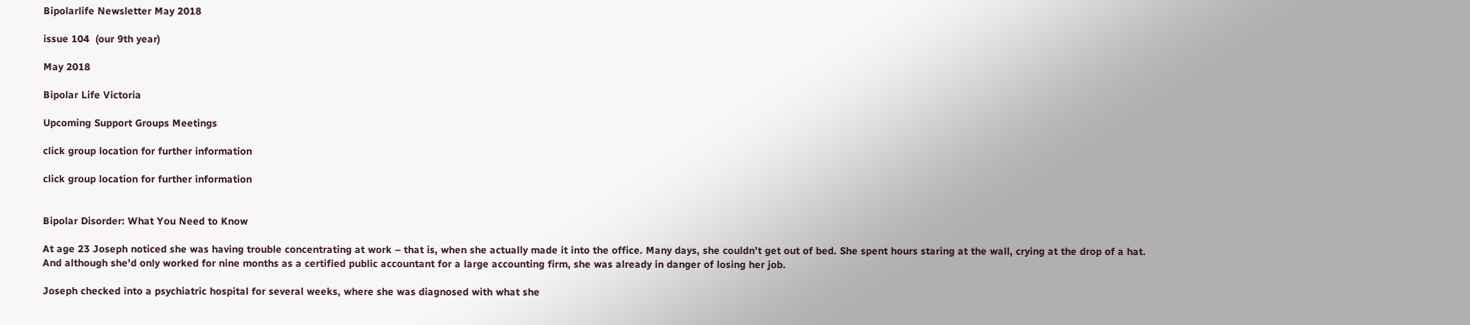Bipolarlife Newsletter May 2018

issue 104  (our 9th year)

May 2018

Bipolar Life Victoria

Upcoming Support Groups Meetings

click group location for further information

click group location for further information


Bipolar Disorder: What You Need to Know

At age 23 Joseph noticed she was having trouble concentrating at work – that is, when she actually made it into the office. Many days, she couldn’t get out of bed. She spent hours staring at the wall, crying at the drop of a hat. And although she’d only worked for nine months as a certified public accountant for a large accounting firm, she was already in danger of losing her job.

Joseph checked into a psychiatric hospital for several weeks, where she was diagnosed with what she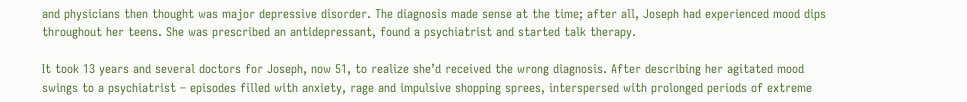and physicians then thought was major depressive disorder. The diagnosis made sense at the time; after all, Joseph had experienced mood dips throughout her teens. She was prescribed an antidepressant, found a psychiatrist and started talk therapy.

It took 13 years and several doctors for Joseph, now 51, to realize she’d received the wrong diagnosis. After describing her agitated mood swings to a psychiatrist – episodes filled with anxiety, rage and impulsive shopping sprees, interspersed with prolonged periods of extreme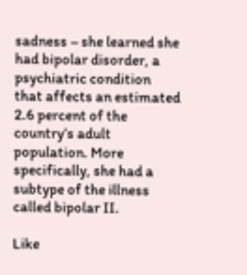sadness – she learned she had bipolar disorder, a psychiatric condition that affects an estimated 2.6 percent of the country’s adult population. More specifically, she had a subtype of the illness called bipolar II.

Like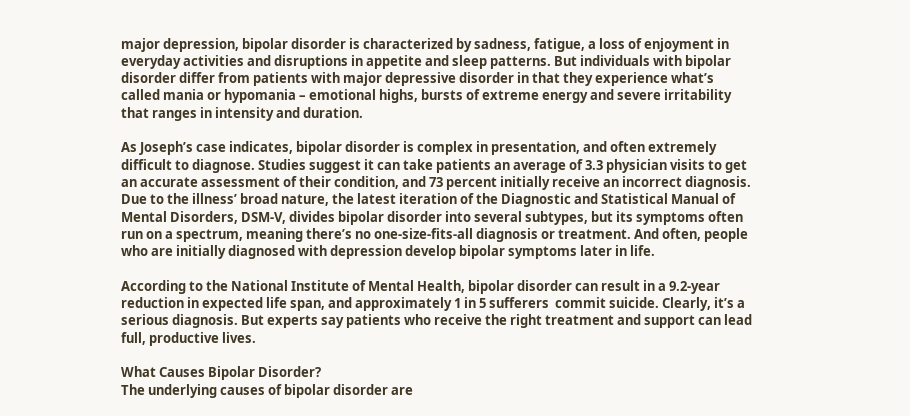major depression, bipolar disorder is characterized by sadness, fatigue, a loss of enjoyment in everyday activities and disruptions in appetite and sleep patterns. But individuals with bipolar disorder differ from patients with major depressive disorder in that they experience what’s called mania or hypomania – emotional highs, bursts of extreme energy and severe irritability that ranges in intensity and duration.

As Joseph’s case indicates, bipolar disorder is complex in presentation, and often extremely difficult to diagnose. Studies suggest it can take patients an average of 3.3 physician visits to get an accurate assessment of their condition, and 73 percent initially receive an incorrect diagnosis. Due to the illness’ broad nature, the latest iteration of the Diagnostic and Statistical Manual of Mental Disorders, DSM-V, divides bipolar disorder into several subtypes, but its symptoms often run on a spectrum, meaning there’s no one-size-fits-all diagnosis or treatment. And often, people who are initially diagnosed with depression develop bipolar symptoms later in life.

According to the National Institute of Mental Health, bipolar disorder can result in a 9.2-year reduction in expected life span, and approximately 1 in 5 sufferers  commit suicide. Clearly, it’s a serious diagnosis. But experts say patients who receive the right treatment and support can lead full, productive lives.

What Causes Bipolar Disorder?
The underlying causes of bipolar disorder are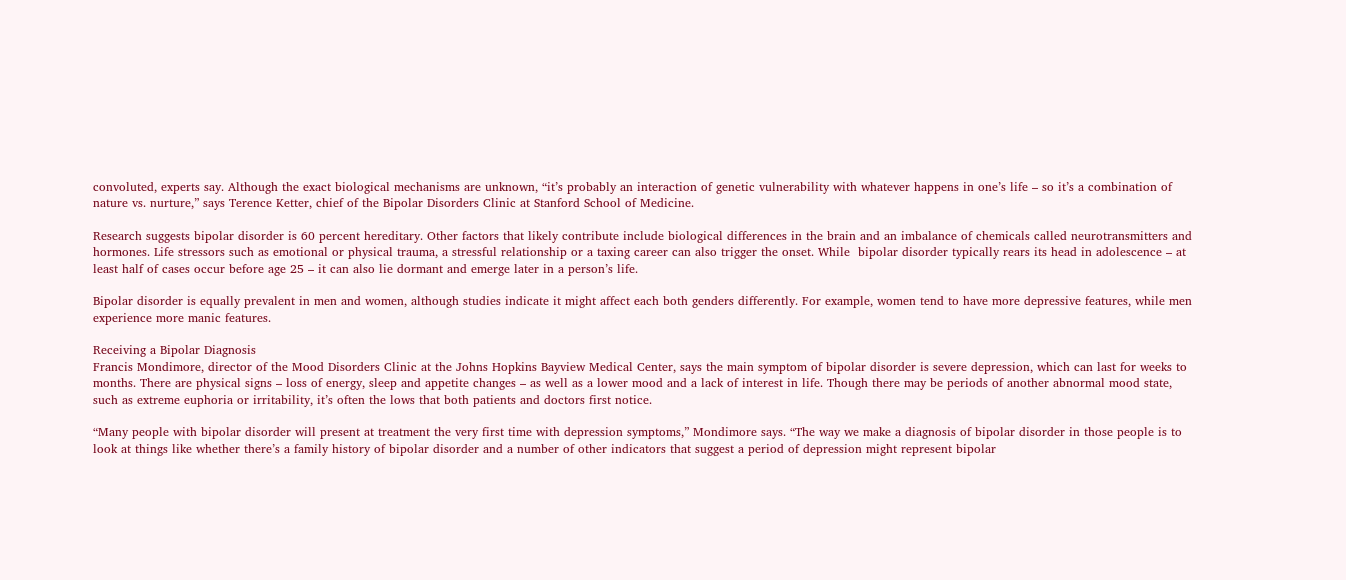convoluted, experts say. Although the exact biological mechanisms are unknown, “it’s probably an interaction of genetic vulnerability with whatever happens in one’s life – so it’s a combination of nature vs. nurture,” says Terence Ketter, chief of the Bipolar Disorders Clinic at Stanford School of Medicine.

Research suggests bipolar disorder is 60 percent hereditary. Other factors that likely contribute include biological differences in the brain and an imbalance of chemicals called neurotransmitters and hormones. Life stressors such as emotional or physical trauma, a stressful relationship or a taxing career can also trigger the onset. While  bipolar disorder typically rears its head in adolescence – at least half of cases occur before age 25 – it can also lie dormant and emerge later in a person’s life.

Bipolar disorder is equally prevalent in men and women, although studies indicate it might affect each both genders differently. For example, women tend to have more depressive features, while men experience more manic features.

Receiving a Bipolar Diagnosis
Francis Mondimore, director of the Mood Disorders Clinic at the Johns Hopkins Bayview Medical Center, says the main symptom of bipolar disorder is severe depression, which can last for weeks to months. There are physical signs – loss of energy, sleep and appetite changes – as well as a lower mood and a lack of interest in life. Though there may be periods of another abnormal mood state, such as extreme euphoria or irritability, it’s often the lows that both patients and doctors first notice.

“Many people with bipolar disorder will present at treatment the very first time with depression symptoms,” Mondimore says. “The way we make a diagnosis of bipolar disorder in those people is to look at things like whether there’s a family history of bipolar disorder and a number of other indicators that suggest a period of depression might represent bipolar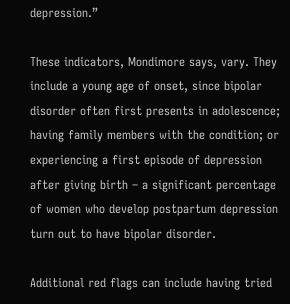depression.”

These indicators, Mondimore says, vary. They include a young age of onset, since bipolar disorder often first presents in adolescence; having family members with the condition; or experiencing a first episode of depression after giving birth – a significant percentage of women who develop postpartum depression turn out to have bipolar disorder.

Additional red flags can include having tried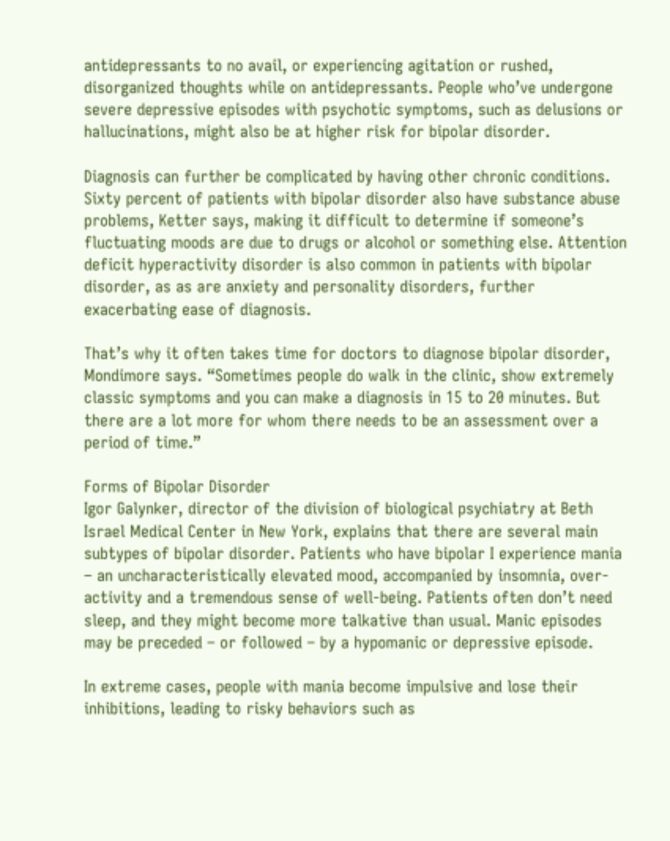antidepressants to no avail, or experiencing agitation or rushed, disorganized thoughts while on antidepressants. People who’ve undergone severe depressive episodes with psychotic symptoms, such as delusions or hallucinations, might also be at higher risk for bipolar disorder.

Diagnosis can further be complicated by having other chronic conditions. Sixty percent of patients with bipolar disorder also have substance abuse problems, Ketter says, making it difficult to determine if someone’s fluctuating moods are due to drugs or alcohol or something else. Attention deficit hyperactivity disorder is also common in patients with bipolar disorder, as as are anxiety and personality disorders, further exacerbating ease of diagnosis.

That’s why it often takes time for doctors to diagnose bipolar disorder, Mondimore says. “Sometimes people do walk in the clinic, show extremely classic symptoms and you can make a diagnosis in 15 to 20 minutes. But there are a lot more for whom there needs to be an assessment over a period of time.”

Forms of Bipolar Disorder
Igor Galynker, director of the division of biological psychiatry at Beth Israel Medical Center in New York, explains that there are several main subtypes of bipolar disorder. Patients who have bipolar I experience mania – an uncharacteristically elevated mood, accompanied by insomnia, over-activity and a tremendous sense of well-being. Patients often don’t need sleep, and they might become more talkative than usual. Manic episodes may be preceded – or followed – by a hypomanic or depressive episode.

In extreme cases, people with mania become impulsive and lose their inhibitions, leading to risky behaviors such as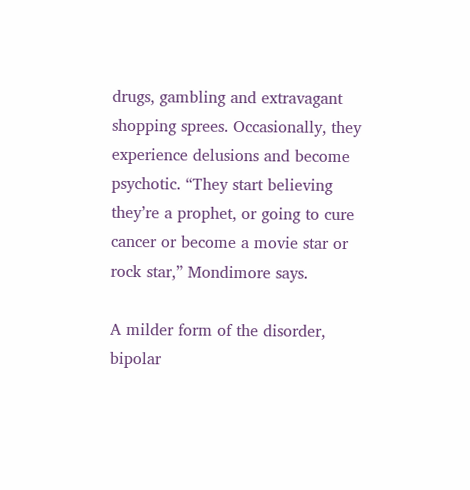drugs, gambling and extravagant shopping sprees. Occasionally, they experience delusions and become psychotic. “They start believing they’re a prophet, or going to cure cancer or become a movie star or rock star,” Mondimore says.

A milder form of the disorder, bipolar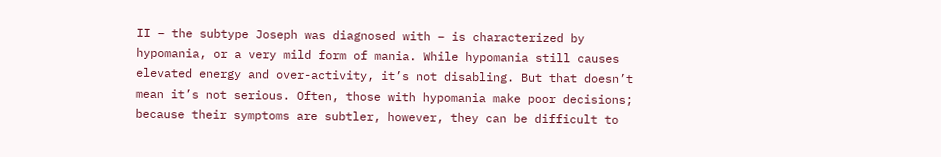II – the subtype Joseph was diagnosed with – is characterized by hypomania, or a very mild form of mania. While hypomania still causes elevated energy and over-activity, it’s not disabling. But that doesn’t mean it’s not serious. Often, those with hypomania make poor decisions; because their symptoms are subtler, however, they can be difficult to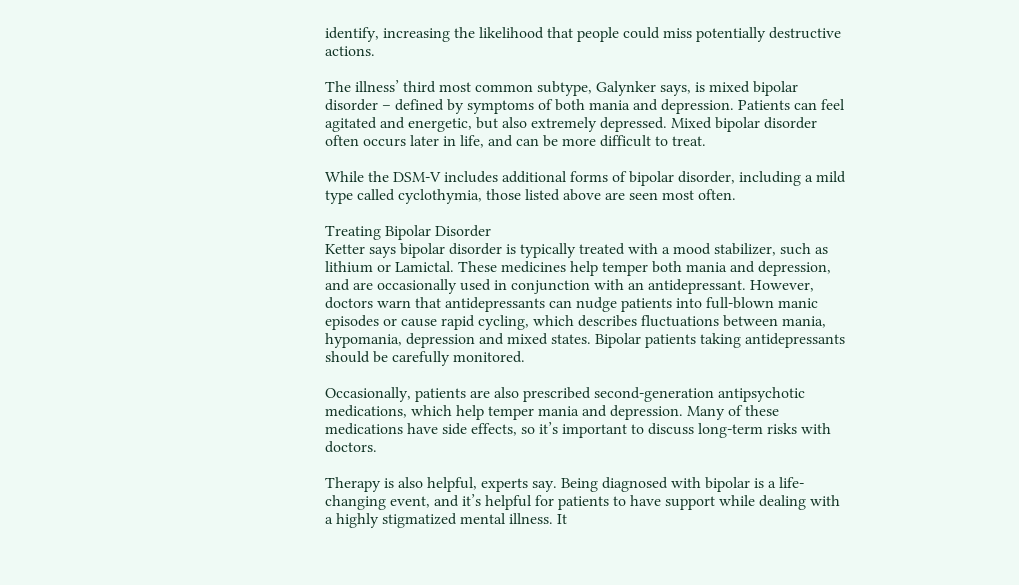identify, increasing the likelihood that people could miss potentially destructive actions.

The illness’ third most common subtype, Galynker says, is mixed bipolar disorder – defined by symptoms of both mania and depression. Patients can feel agitated and energetic, but also extremely depressed. Mixed bipolar disorder often occurs later in life, and can be more difficult to treat.

While the DSM-V includes additional forms of bipolar disorder, including a mild type called cyclothymia, those listed above are seen most often.

Treating Bipolar Disorder
Ketter says bipolar disorder is typically treated with a mood stabilizer, such as lithium or Lamictal. These medicines help temper both mania and depression, and are occasionally used in conjunction with an antidepressant. However, doctors warn that antidepressants can nudge patients into full-blown manic episodes or cause rapid cycling, which describes fluctuations between mania, hypomania, depression and mixed states. Bipolar patients taking antidepressants should be carefully monitored.

Occasionally, patients are also prescribed second-generation antipsychotic medications, which help temper mania and depression. Many of these medications have side effects, so it’s important to discuss long-term risks with doctors.

Therapy is also helpful, experts say. Being diagnosed with bipolar is a life-changing event, and it’s helpful for patients to have support while dealing with a highly stigmatized mental illness. It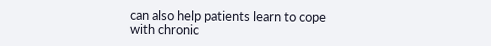can also help patients learn to cope with chronic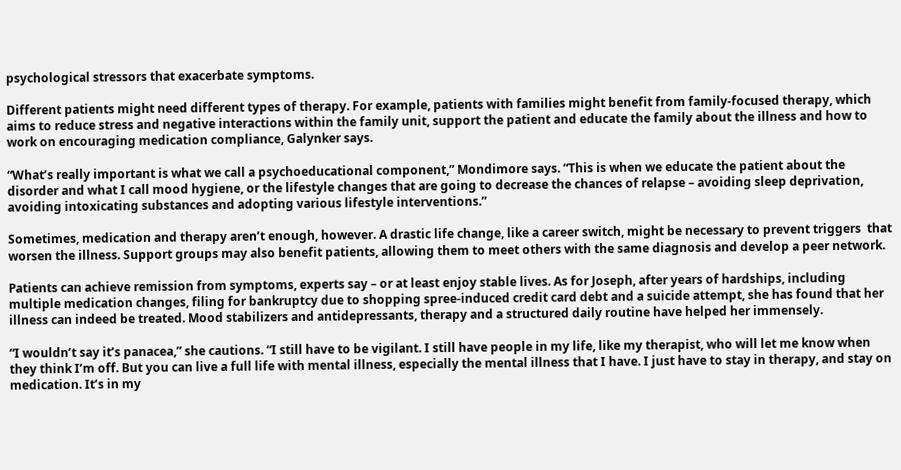psychological stressors that exacerbate symptoms.

Different patients might need different types of therapy. For example, patients with families might benefit from family-focused therapy, which aims to reduce stress and negative interactions within the family unit, support the patient and educate the family about the illness and how to work on encouraging medication compliance, Galynker says.

“What’s really important is what we call a psychoeducational component,” Mondimore says. “This is when we educate the patient about the disorder and what I call mood hygiene, or the lifestyle changes that are going to decrease the chances of relapse – avoiding sleep deprivation, avoiding intoxicating substances and adopting various lifestyle interventions.”

Sometimes, medication and therapy aren’t enough, however. A drastic life change, like a career switch, might be necessary to prevent triggers  that worsen the illness. Support groups may also benefit patients, allowing them to meet others with the same diagnosis and develop a peer network.

Patients can achieve remission from symptoms, experts say – or at least enjoy stable lives. As for Joseph, after years of hardships, including multiple medication changes, filing for bankruptcy due to shopping spree-induced credit card debt and a suicide attempt, she has found that her illness can indeed be treated. Mood stabilizers and antidepressants, therapy and a structured daily routine have helped her immensely.

“I wouldn’t say it’s panacea,” she cautions. “I still have to be vigilant. I still have people in my life, like my therapist, who will let me know when they think I’m off. But you can live a full life with mental illness, especially the mental illness that I have. I just have to stay in therapy, and stay on medication. It’s in my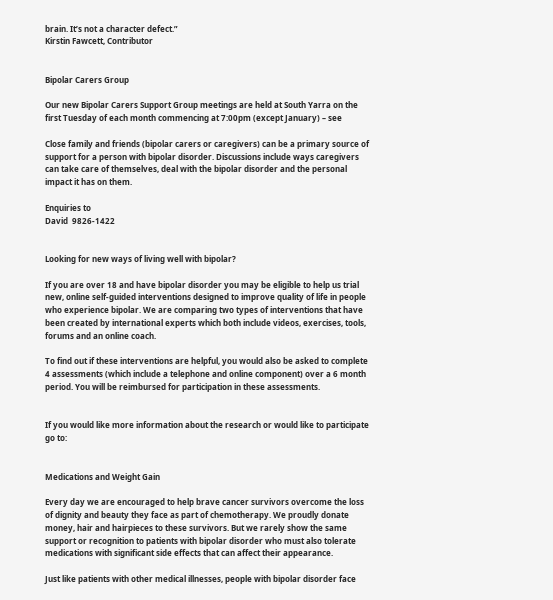brain. It’s not a character defect.”
Kirstin Fawcett, Contributor


Bipolar Carers Group

Our new Bipolar Carers Support Group meetings are held at South Yarra on the first Tuesday of each month commencing at 7:00pm (except January) – see

Close family and friends (bipolar carers or caregivers) can be a primary source of support for a person with bipolar disorder. Discussions include ways caregivers can take care of themselves, deal with the bipolar disorder and the personal impact it has on them.

Enquiries to
David  9826-1422


Looking for new ways of living well with bipolar?

If you are over 18 and have bipolar disorder you may be eligible to help us trial new, online self-guided interventions designed to improve quality of life in people who experience bipolar. We are comparing two types of interventions that have been created by international experts which both include videos, exercises, tools, forums and an online coach.

To find out if these interventions are helpful, you would also be asked to complete 4 assessments (which include a telephone and online component) over a 6 month period. You will be reimbursed for participation in these assessments.


If you would like more information about the research or would like to participate go to:


Medications and Weight Gain

Every day we are encouraged to help brave cancer survivors overcome the loss of dignity and beauty they face as part of chemotherapy. We proudly donate money, hair and hairpieces to these survivors. But we rarely show the same support or recognition to patients with bipolar disorder who must also tolerate medications with significant side effects that can affect their appearance.

Just like patients with other medical illnesses, people with bipolar disorder face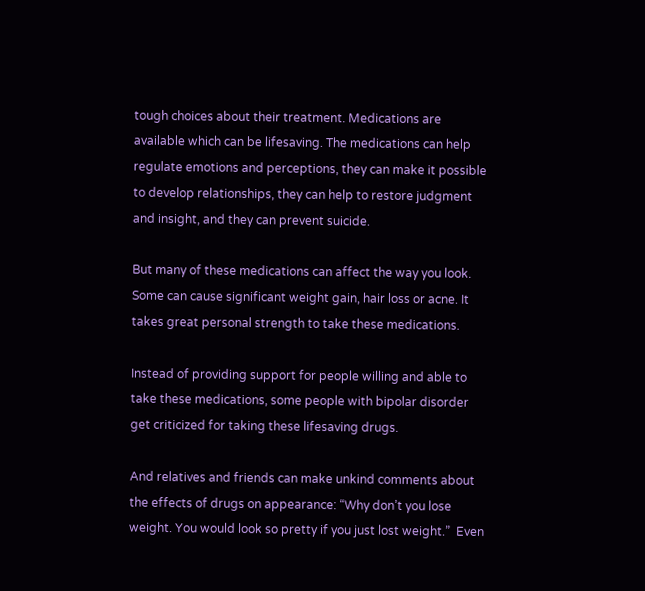tough choices about their treatment. Medications are available which can be lifesaving. The medications can help regulate emotions and perceptions, they can make it possible to develop relationships, they can help to restore judgment and insight, and they can prevent suicide.

But many of these medications can affect the way you look. Some can cause significant weight gain, hair loss or acne. It takes great personal strength to take these medications.

Instead of providing support for people willing and able to take these medications, some people with bipolar disorder get criticized for taking these lifesaving drugs.

And relatives and friends can make unkind comments about the effects of drugs on appearance: “Why don’t you lose weight. You would look so pretty if you just lost weight.”  Even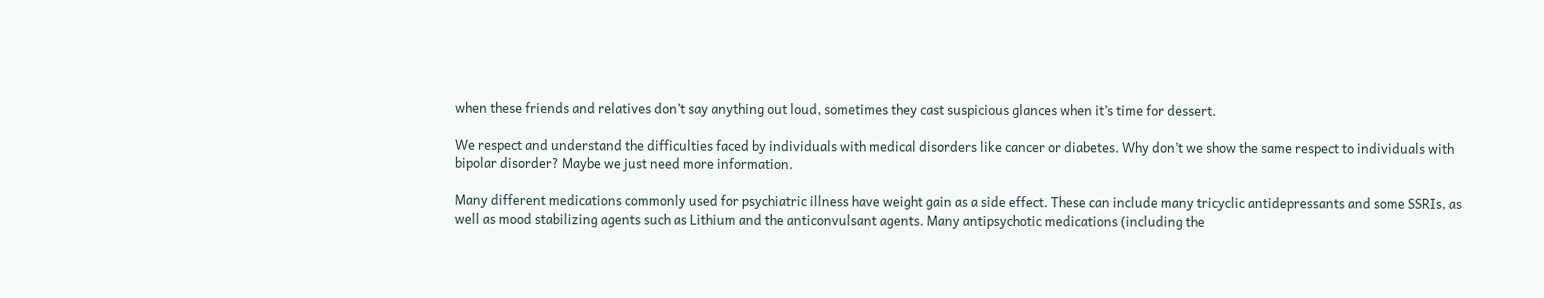when these friends and relatives don’t say anything out loud, sometimes they cast suspicious glances when it’s time for dessert.

We respect and understand the difficulties faced by individuals with medical disorders like cancer or diabetes. Why don’t we show the same respect to individuals with bipolar disorder? Maybe we just need more information.

Many different medications commonly used for psychiatric illness have weight gain as a side effect. These can include many tricyclic antidepressants and some SSRIs, as well as mood stabilizing agents such as Lithium and the anticonvulsant agents. Many antipsychotic medications (including the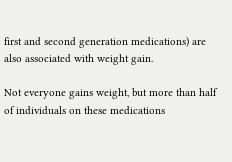first and second generation medications) are also associated with weight gain.

Not everyone gains weight, but more than half of individuals on these medications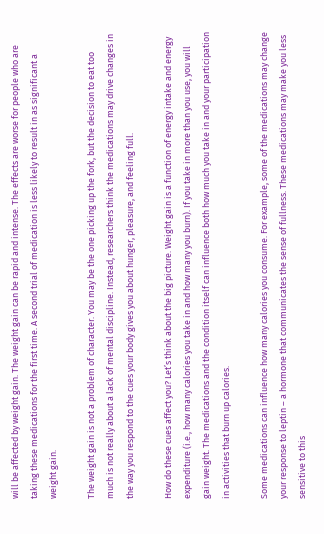will be affected by weight gain. The weight gain can be rapid and intense. The effects are worse for people who are taking these medications for the first time. A second trial of medication is less likely to result in as significant a weight gain.

The weight gain is not a problem of character. You may be the one picking up the fork, but the decision to eat too much is not really about a lack of mental discipline. Instead, researchers think the medications may drive changes in the way you respond to the cues your body gives you about hunger, pleasure, and feeling full.

How do these cues affect you? Let’s think about the big picture. Weight gain is a function of energy intake and energy expenditure (i.e., how many calories you take in and how many you burn). If you take in more than you use, you will gain weight. The medications and the condition itself can influence both how much you take in and your participation in activities that burn up calories.

Some medications can influence how many calories you consume. For example, some of the medications may change your response to leptin – a hormone that communicates the sense of fullness. These medications may make you less sensitive to this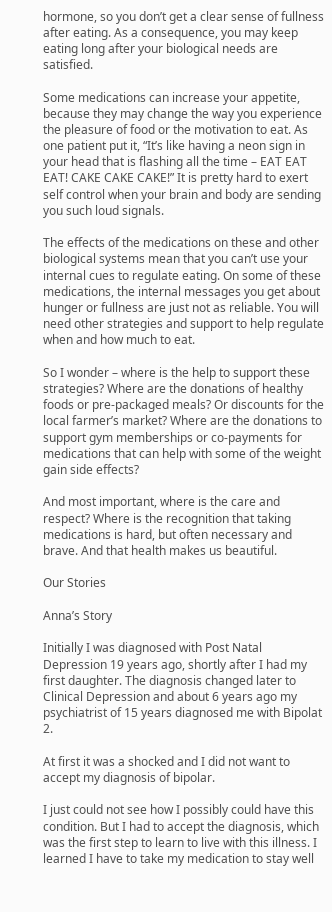hormone, so you don’t get a clear sense of fullness after eating. As a consequence, you may keep eating long after your biological needs are satisfied.

Some medications can increase your appetite, because they may change the way you experience the pleasure of food or the motivation to eat. As one patient put it, “It’s like having a neon sign in your head that is flashing all the time – EAT EAT EAT! CAKE CAKE CAKE!” It is pretty hard to exert self control when your brain and body are sending you such loud signals.

The effects of the medications on these and other biological systems mean that you can’t use your internal cues to regulate eating. On some of these medications, the internal messages you get about hunger or fullness are just not as reliable. You will need other strategies and support to help regulate when and how much to eat.

So I wonder – where is the help to support these strategies? Where are the donations of healthy foods or pre-packaged meals? Or discounts for the local farmer’s market? Where are the donations to support gym memberships or co-payments for medications that can help with some of the weight gain side effects?

And most important, where is the care and respect? Where is the recognition that taking medications is hard, but often necessary and brave. And that health makes us beautiful.

Our Stories

Anna’s Story

Initially I was diagnosed with Post Natal Depression 19 years ago, shortly after I had my first daughter. The diagnosis changed later to Clinical Depression and about 6 years ago my psychiatrist of 15 years diagnosed me with Bipolat 2.

At first it was a shocked and I did not want to accept my diagnosis of bipolar.

I just could not see how I possibly could have this condition. But I had to accept the diagnosis, which was the first step to learn to live with this illness. I learned I have to take my medication to stay well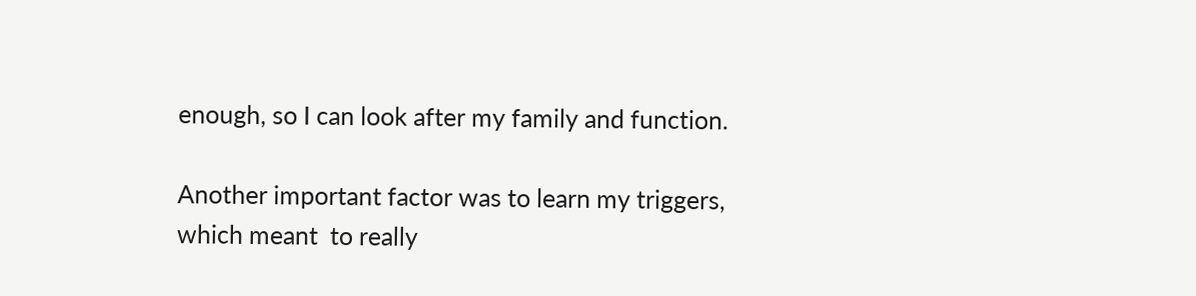enough, so I can look after my family and function.

Another important factor was to learn my triggers, which meant  to really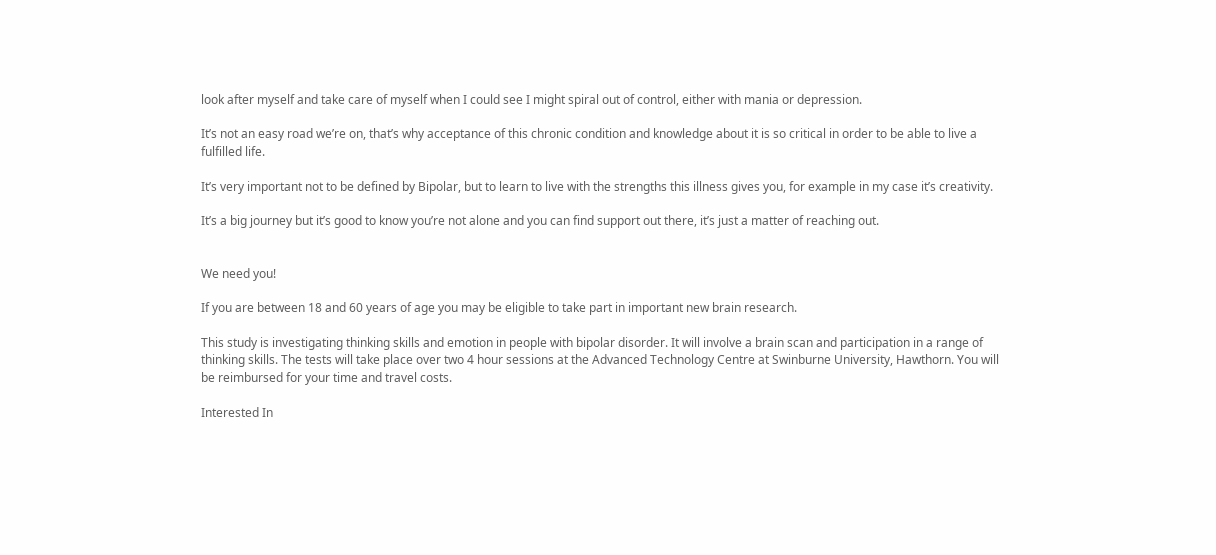look after myself and take care of myself when I could see I might spiral out of control, either with mania or depression.

It’s not an easy road we’re on, that’s why acceptance of this chronic condition and knowledge about it is so critical in order to be able to live a fulfilled life.

It’s very important not to be defined by Bipolar, but to learn to live with the strengths this illness gives you, for example in my case it’s creativity.

It’s a big journey but it’s good to know you’re not alone and you can find support out there, it’s just a matter of reaching out.


We need you!

If you are between 18 and 60 years of age you may be eligible to take part in important new brain research.

This study is investigating thinking skills and emotion in people with bipolar disorder. It will involve a brain scan and participation in a range of thinking skills. The tests will take place over two 4 hour sessions at the Advanced Technology Centre at Swinburne University, Hawthorn. You will be reimbursed for your time and travel costs.

Interested In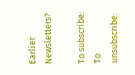Earlier Newsletters?

To subscribe:  To unsubscribe: